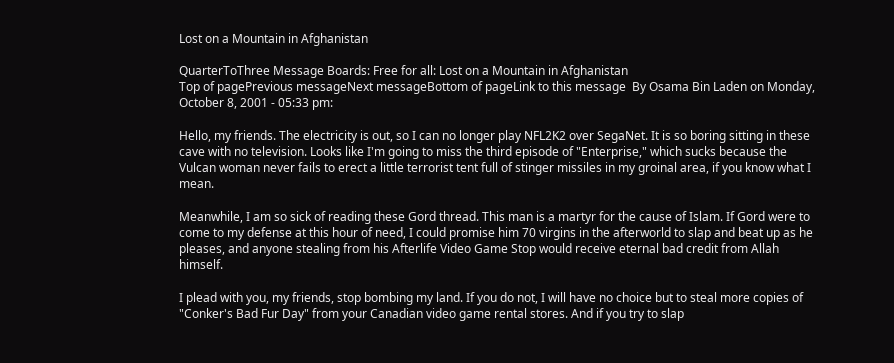Lost on a Mountain in Afghanistan

QuarterToThree Message Boards: Free for all: Lost on a Mountain in Afghanistan
Top of pagePrevious messageNext messageBottom of pageLink to this message  By Osama Bin Laden on Monday, October 8, 2001 - 05:33 pm:

Hello, my friends. The electricity is out, so I can no longer play NFL2K2 over SegaNet. It is so boring sitting in these cave with no television. Looks like I'm going to miss the third episode of "Enterprise," which sucks because the Vulcan woman never fails to erect a little terrorist tent full of stinger missiles in my groinal area, if you know what I mean.

Meanwhile, I am so sick of reading these Gord thread. This man is a martyr for the cause of Islam. If Gord were to come to my defense at this hour of need, I could promise him 70 virgins in the afterworld to slap and beat up as he pleases, and anyone stealing from his Afterlife Video Game Stop would receive eternal bad credit from Allah himself.

I plead with you, my friends, stop bombing my land. If you do not, I will have no choice but to steal more copies of "Conker's Bad Fur Day" from your Canadian video game rental stores. And if you try to slap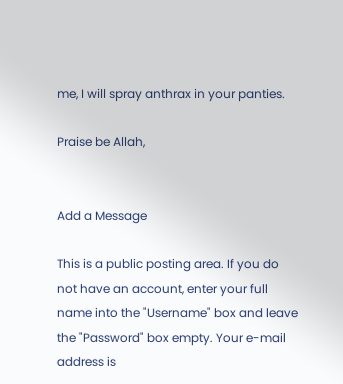me, I will spray anthrax in your panties.

Praise be Allah,


Add a Message

This is a public posting area. If you do not have an account, enter your full name into the "Username" box and leave the "Password" box empty. Your e-mail address is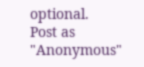optional.
Post as "Anonymous"